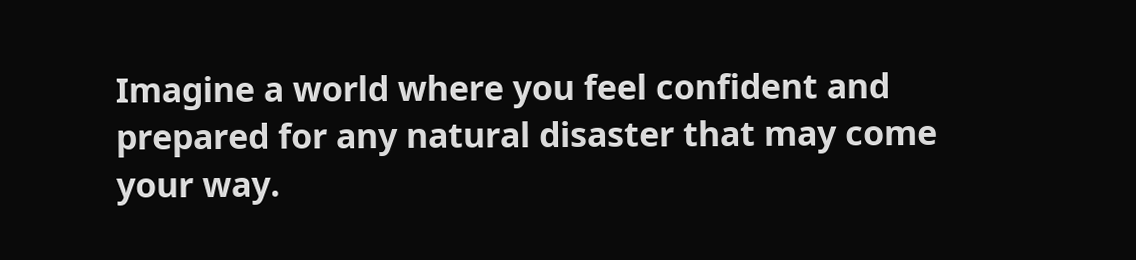Imagine a world where you feel confident and prepared for any natural disaster that may come your way.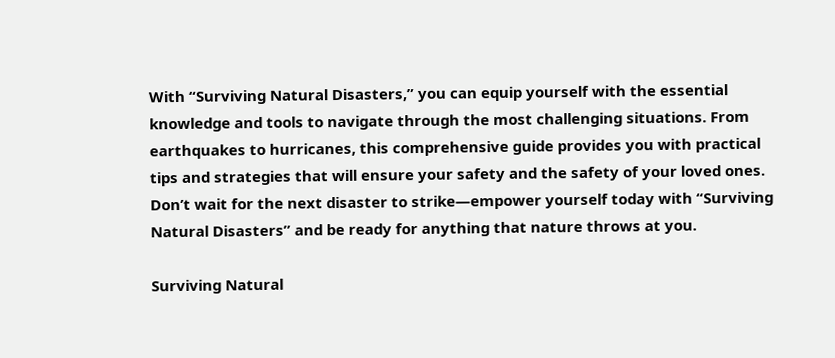With “Surviving Natural Disasters,” you can equip yourself with the essential knowledge and tools to navigate through the most challenging situations. From earthquakes to hurricanes, this comprehensive guide provides you with practical tips and strategies that will ensure your safety and the safety of your loved ones. Don’t wait for the next disaster to strike—empower yourself today with “Surviving Natural Disasters” and be ready for anything that nature throws at you.

Surviving Natural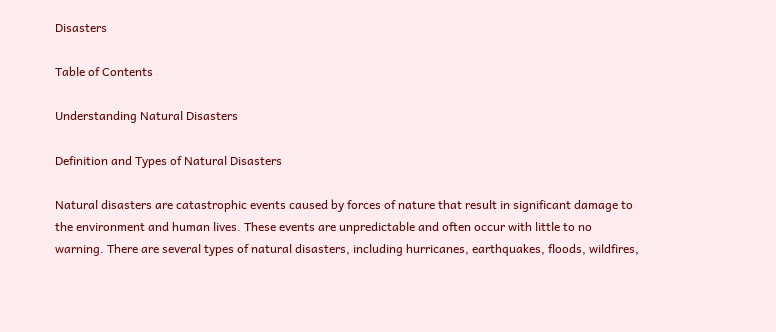Disasters

Table of Contents

Understanding Natural Disasters

Definition and Types of Natural Disasters

Natural disasters are catastrophic events caused by forces of nature that result in significant damage to the environment and human lives. These events are unpredictable and often occur with little to no warning. There are several types of natural disasters, including hurricanes, earthquakes, floods, wildfires,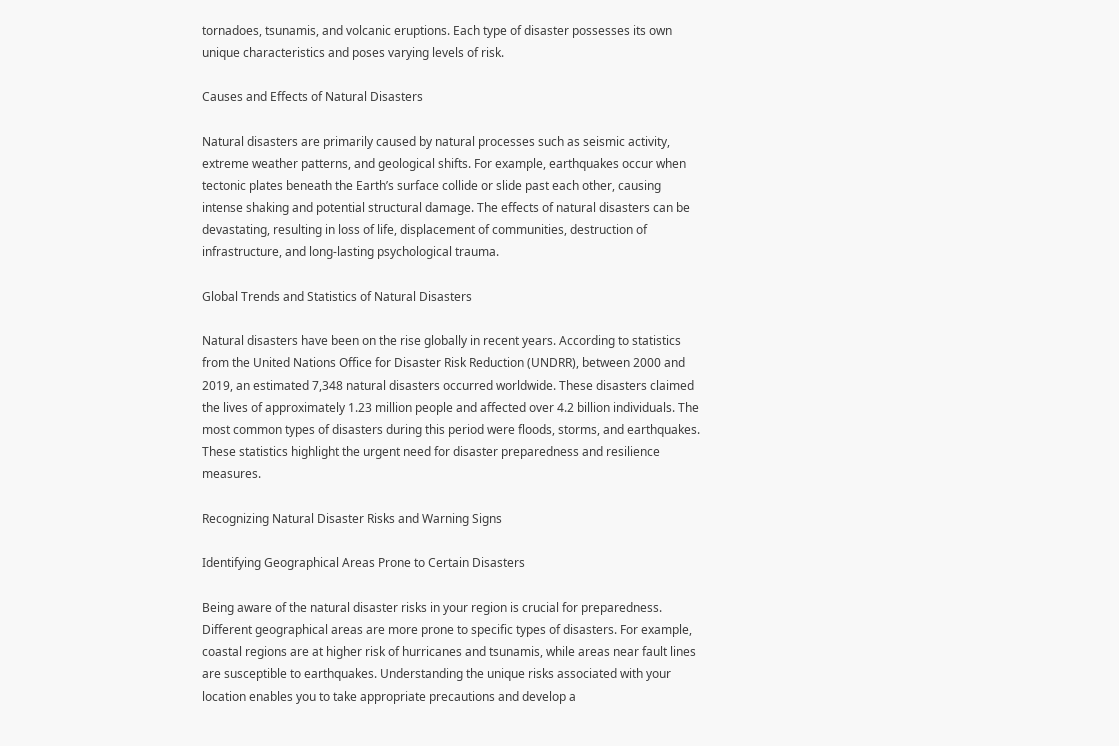tornadoes, tsunamis, and volcanic eruptions. Each type of disaster possesses its own unique characteristics and poses varying levels of risk.

Causes and Effects of Natural Disasters

Natural disasters are primarily caused by natural processes such as seismic activity, extreme weather patterns, and geological shifts. For example, earthquakes occur when tectonic plates beneath the Earth’s surface collide or slide past each other, causing intense shaking and potential structural damage. The effects of natural disasters can be devastating, resulting in loss of life, displacement of communities, destruction of infrastructure, and long-lasting psychological trauma.

Global Trends and Statistics of Natural Disasters

Natural disasters have been on the rise globally in recent years. According to statistics from the United Nations Office for Disaster Risk Reduction (UNDRR), between 2000 and 2019, an estimated 7,348 natural disasters occurred worldwide. These disasters claimed the lives of approximately 1.23 million people and affected over 4.2 billion individuals. The most common types of disasters during this period were floods, storms, and earthquakes. These statistics highlight the urgent need for disaster preparedness and resilience measures.

Recognizing Natural Disaster Risks and Warning Signs

Identifying Geographical Areas Prone to Certain Disasters

Being aware of the natural disaster risks in your region is crucial for preparedness. Different geographical areas are more prone to specific types of disasters. For example, coastal regions are at higher risk of hurricanes and tsunamis, while areas near fault lines are susceptible to earthquakes. Understanding the unique risks associated with your location enables you to take appropriate precautions and develop a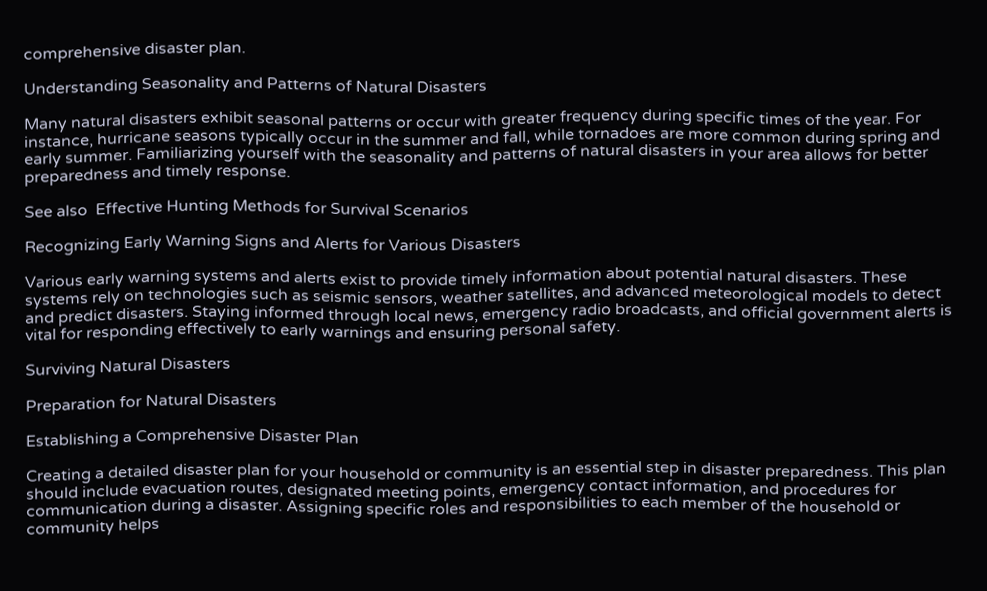comprehensive disaster plan.

Understanding Seasonality and Patterns of Natural Disasters

Many natural disasters exhibit seasonal patterns or occur with greater frequency during specific times of the year. For instance, hurricane seasons typically occur in the summer and fall, while tornadoes are more common during spring and early summer. Familiarizing yourself with the seasonality and patterns of natural disasters in your area allows for better preparedness and timely response.

See also  Effective Hunting Methods for Survival Scenarios

Recognizing Early Warning Signs and Alerts for Various Disasters

Various early warning systems and alerts exist to provide timely information about potential natural disasters. These systems rely on technologies such as seismic sensors, weather satellites, and advanced meteorological models to detect and predict disasters. Staying informed through local news, emergency radio broadcasts, and official government alerts is vital for responding effectively to early warnings and ensuring personal safety.

Surviving Natural Disasters

Preparation for Natural Disasters

Establishing a Comprehensive Disaster Plan

Creating a detailed disaster plan for your household or community is an essential step in disaster preparedness. This plan should include evacuation routes, designated meeting points, emergency contact information, and procedures for communication during a disaster. Assigning specific roles and responsibilities to each member of the household or community helps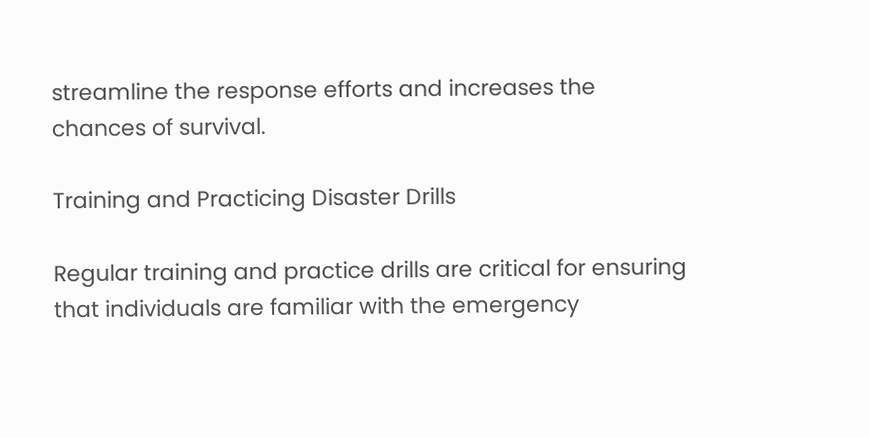streamline the response efforts and increases the chances of survival.

Training and Practicing Disaster Drills

Regular training and practice drills are critical for ensuring that individuals are familiar with the emergency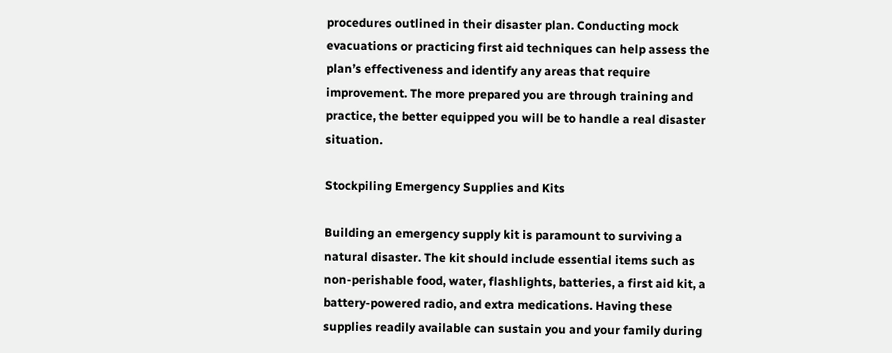procedures outlined in their disaster plan. Conducting mock evacuations or practicing first aid techniques can help assess the plan’s effectiveness and identify any areas that require improvement. The more prepared you are through training and practice, the better equipped you will be to handle a real disaster situation.

Stockpiling Emergency Supplies and Kits

Building an emergency supply kit is paramount to surviving a natural disaster. The kit should include essential items such as non-perishable food, water, flashlights, batteries, a first aid kit, a battery-powered radio, and extra medications. Having these supplies readily available can sustain you and your family during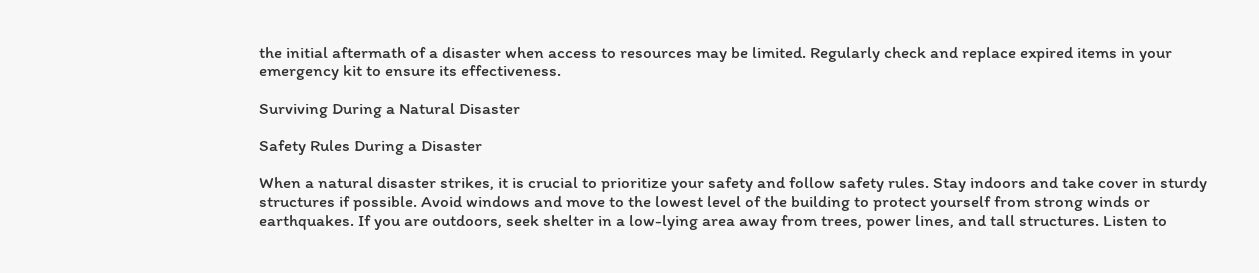the initial aftermath of a disaster when access to resources may be limited. Regularly check and replace expired items in your emergency kit to ensure its effectiveness.

Surviving During a Natural Disaster

Safety Rules During a Disaster

When a natural disaster strikes, it is crucial to prioritize your safety and follow safety rules. Stay indoors and take cover in sturdy structures if possible. Avoid windows and move to the lowest level of the building to protect yourself from strong winds or earthquakes. If you are outdoors, seek shelter in a low-lying area away from trees, power lines, and tall structures. Listen to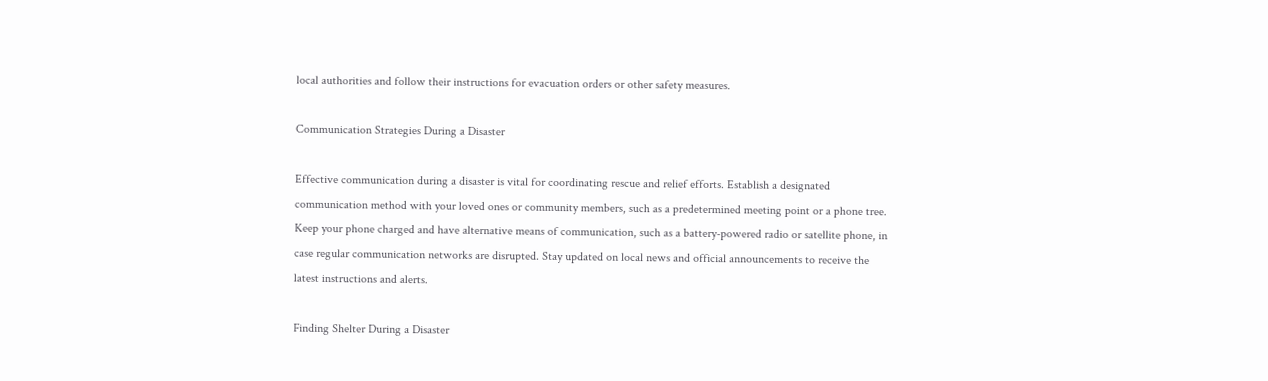local authorities and follow their instructions for evacuation orders or other safety measures.

Communication Strategies During a Disaster

Effective communication during a disaster is vital for coordinating rescue and relief efforts. Establish a designated communication method with your loved ones or community members, such as a predetermined meeting point or a phone tree. Keep your phone charged and have alternative means of communication, such as a battery-powered radio or satellite phone, in case regular communication networks are disrupted. Stay updated on local news and official announcements to receive the latest instructions and alerts.

Finding Shelter During a Disaster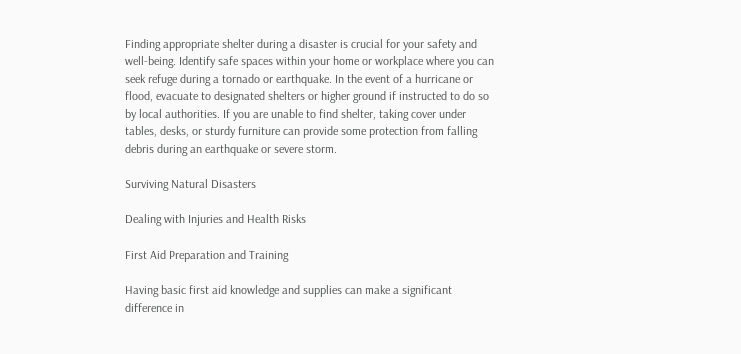Finding appropriate shelter during a disaster is crucial for your safety and well-being. Identify safe spaces within your home or workplace where you can seek refuge during a tornado or earthquake. In the event of a hurricane or flood, evacuate to designated shelters or higher ground if instructed to do so by local authorities. If you are unable to find shelter, taking cover under tables, desks, or sturdy furniture can provide some protection from falling debris during an earthquake or severe storm.

Surviving Natural Disasters

Dealing with Injuries and Health Risks

First Aid Preparation and Training

Having basic first aid knowledge and supplies can make a significant difference in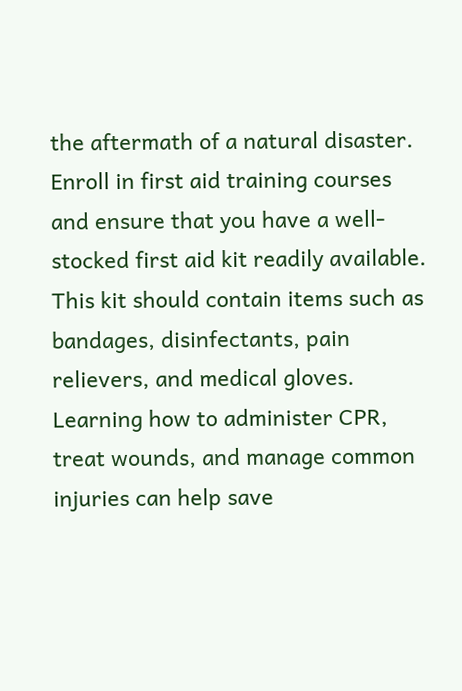the aftermath of a natural disaster. Enroll in first aid training courses and ensure that you have a well-stocked first aid kit readily available. This kit should contain items such as bandages, disinfectants, pain relievers, and medical gloves. Learning how to administer CPR, treat wounds, and manage common injuries can help save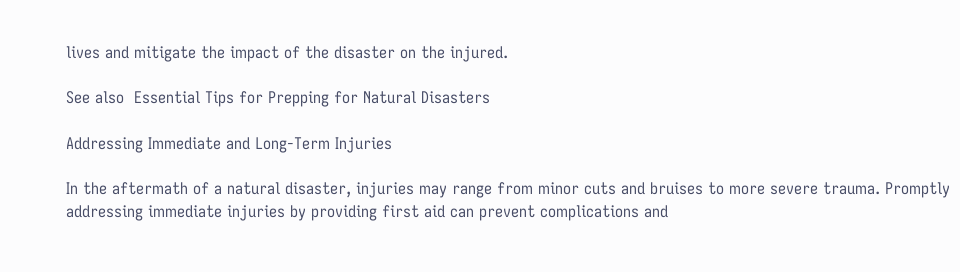lives and mitigate the impact of the disaster on the injured.

See also  Essential Tips for Prepping for Natural Disasters

Addressing Immediate and Long-Term Injuries

In the aftermath of a natural disaster, injuries may range from minor cuts and bruises to more severe trauma. Promptly addressing immediate injuries by providing first aid can prevent complications and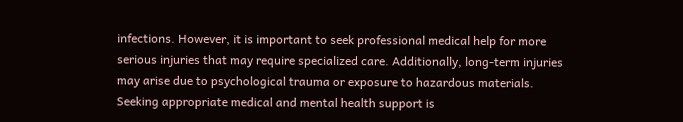infections. However, it is important to seek professional medical help for more serious injuries that may require specialized care. Additionally, long-term injuries may arise due to psychological trauma or exposure to hazardous materials. Seeking appropriate medical and mental health support is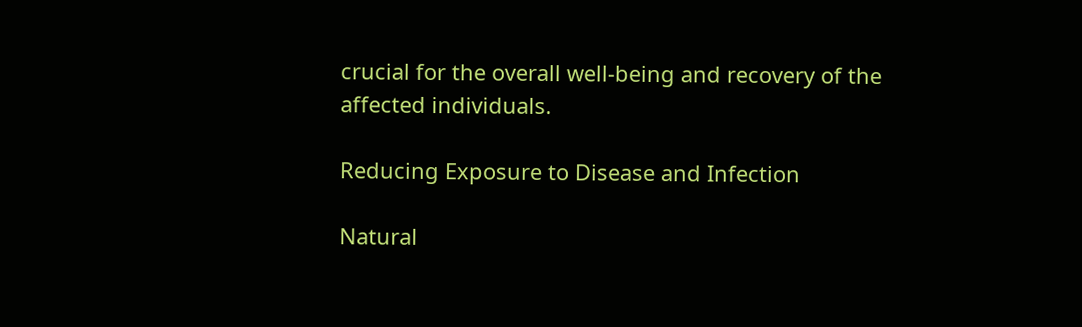crucial for the overall well-being and recovery of the affected individuals.

Reducing Exposure to Disease and Infection

Natural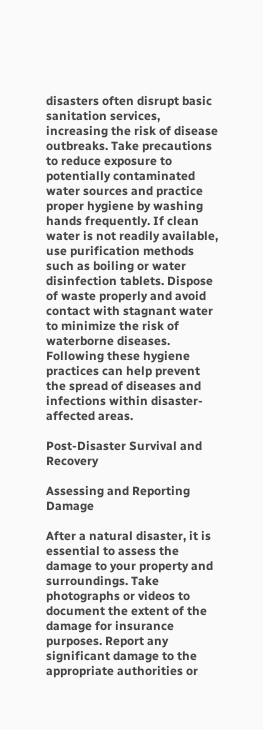disasters often disrupt basic sanitation services, increasing the risk of disease outbreaks. Take precautions to reduce exposure to potentially contaminated water sources and practice proper hygiene by washing hands frequently. If clean water is not readily available, use purification methods such as boiling or water disinfection tablets. Dispose of waste properly and avoid contact with stagnant water to minimize the risk of waterborne diseases. Following these hygiene practices can help prevent the spread of diseases and infections within disaster-affected areas.

Post-Disaster Survival and Recovery

Assessing and Reporting Damage

After a natural disaster, it is essential to assess the damage to your property and surroundings. Take photographs or videos to document the extent of the damage for insurance purposes. Report any significant damage to the appropriate authorities or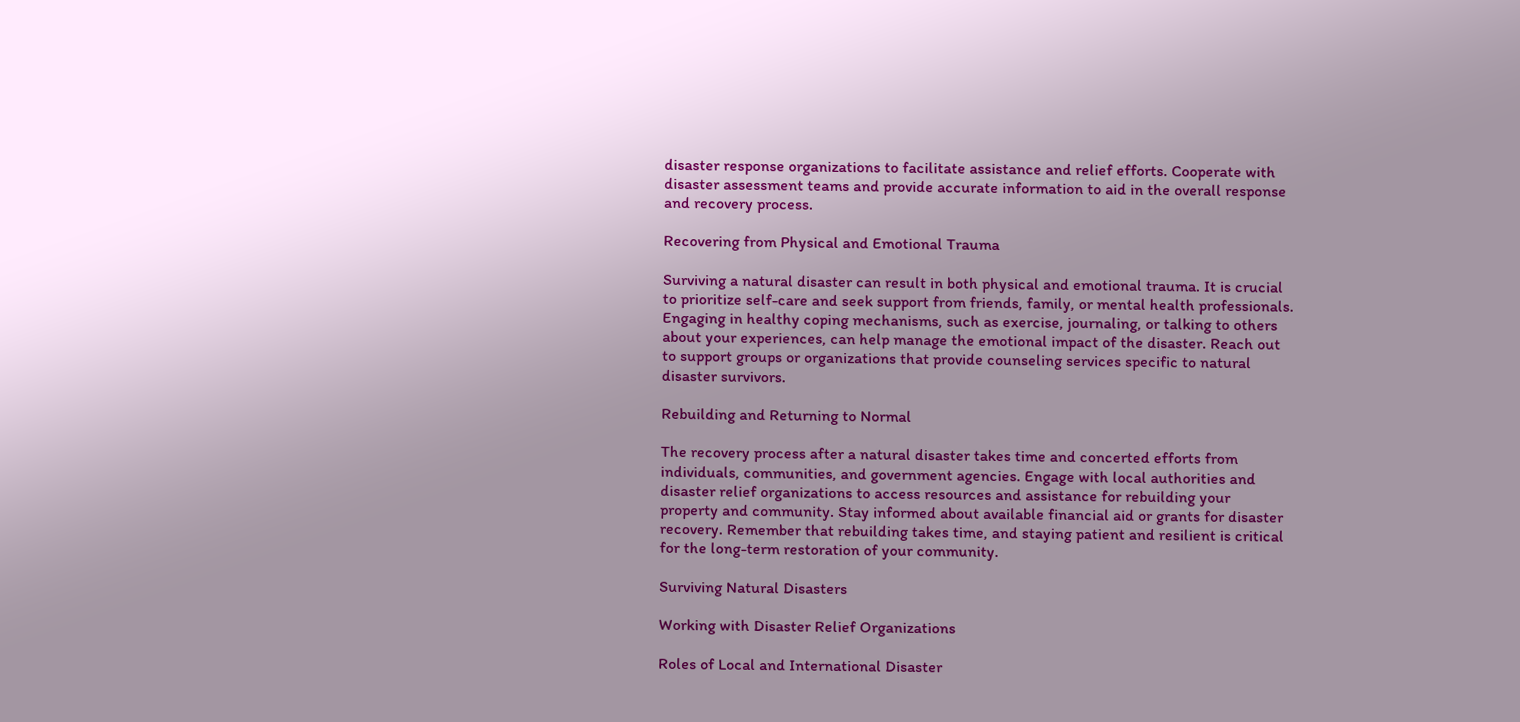disaster response organizations to facilitate assistance and relief efforts. Cooperate with disaster assessment teams and provide accurate information to aid in the overall response and recovery process.

Recovering from Physical and Emotional Trauma

Surviving a natural disaster can result in both physical and emotional trauma. It is crucial to prioritize self-care and seek support from friends, family, or mental health professionals. Engaging in healthy coping mechanisms, such as exercise, journaling, or talking to others about your experiences, can help manage the emotional impact of the disaster. Reach out to support groups or organizations that provide counseling services specific to natural disaster survivors.

Rebuilding and Returning to Normal

The recovery process after a natural disaster takes time and concerted efforts from individuals, communities, and government agencies. Engage with local authorities and disaster relief organizations to access resources and assistance for rebuilding your property and community. Stay informed about available financial aid or grants for disaster recovery. Remember that rebuilding takes time, and staying patient and resilient is critical for the long-term restoration of your community.

Surviving Natural Disasters

Working with Disaster Relief Organizations

Roles of Local and International Disaster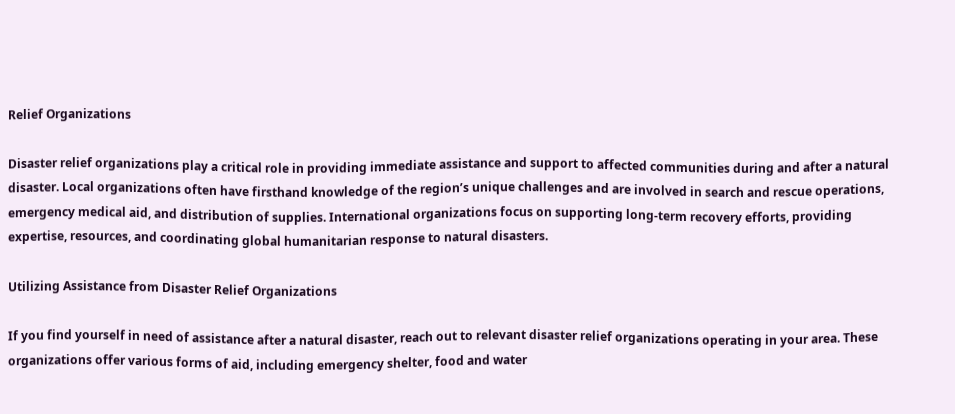Relief Organizations

Disaster relief organizations play a critical role in providing immediate assistance and support to affected communities during and after a natural disaster. Local organizations often have firsthand knowledge of the region’s unique challenges and are involved in search and rescue operations, emergency medical aid, and distribution of supplies. International organizations focus on supporting long-term recovery efforts, providing expertise, resources, and coordinating global humanitarian response to natural disasters.

Utilizing Assistance from Disaster Relief Organizations

If you find yourself in need of assistance after a natural disaster, reach out to relevant disaster relief organizations operating in your area. These organizations offer various forms of aid, including emergency shelter, food and water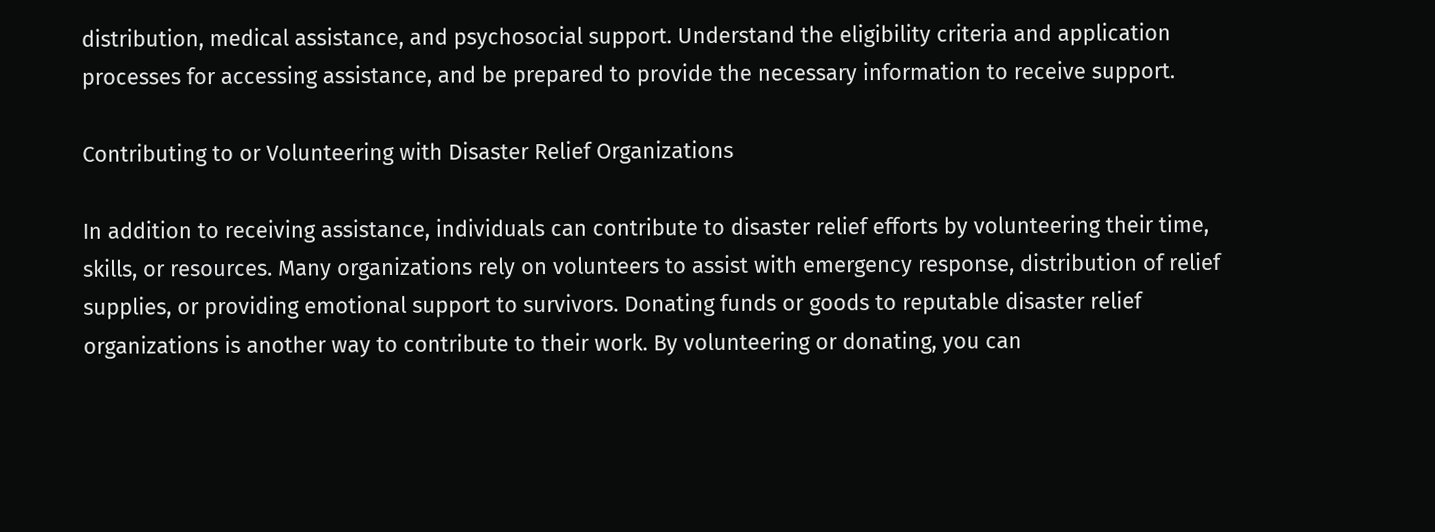distribution, medical assistance, and psychosocial support. Understand the eligibility criteria and application processes for accessing assistance, and be prepared to provide the necessary information to receive support.

Contributing to or Volunteering with Disaster Relief Organizations

In addition to receiving assistance, individuals can contribute to disaster relief efforts by volunteering their time, skills, or resources. Many organizations rely on volunteers to assist with emergency response, distribution of relief supplies, or providing emotional support to survivors. Donating funds or goods to reputable disaster relief organizations is another way to contribute to their work. By volunteering or donating, you can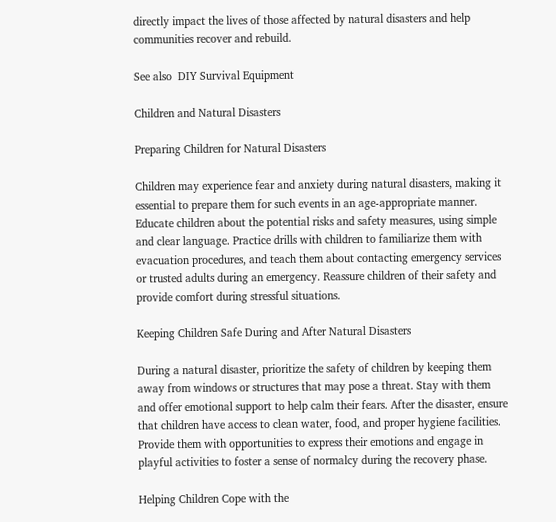directly impact the lives of those affected by natural disasters and help communities recover and rebuild.

See also  DIY Survival Equipment

Children and Natural Disasters

Preparing Children for Natural Disasters

Children may experience fear and anxiety during natural disasters, making it essential to prepare them for such events in an age-appropriate manner. Educate children about the potential risks and safety measures, using simple and clear language. Practice drills with children to familiarize them with evacuation procedures, and teach them about contacting emergency services or trusted adults during an emergency. Reassure children of their safety and provide comfort during stressful situations.

Keeping Children Safe During and After Natural Disasters

During a natural disaster, prioritize the safety of children by keeping them away from windows or structures that may pose a threat. Stay with them and offer emotional support to help calm their fears. After the disaster, ensure that children have access to clean water, food, and proper hygiene facilities. Provide them with opportunities to express their emotions and engage in playful activities to foster a sense of normalcy during the recovery phase.

Helping Children Cope with the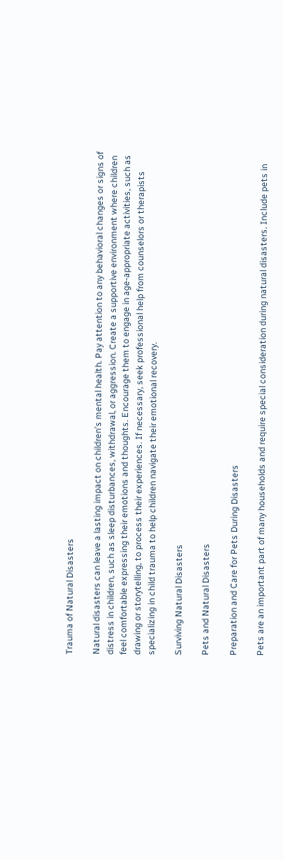Trauma of Natural Disasters

Natural disasters can leave a lasting impact on children’s mental health. Pay attention to any behavioral changes or signs of distress in children, such as sleep disturbances, withdrawal, or aggression. Create a supportive environment where children feel comfortable expressing their emotions and thoughts. Encourage them to engage in age-appropriate activities, such as drawing or storytelling, to process their experiences. If necessary, seek professional help from counselors or therapists specializing in child trauma to help children navigate their emotional recovery.

Surviving Natural Disasters

Pets and Natural Disasters

Preparation and Care for Pets During Disasters

Pets are an important part of many households and require special consideration during natural disasters. Include pets in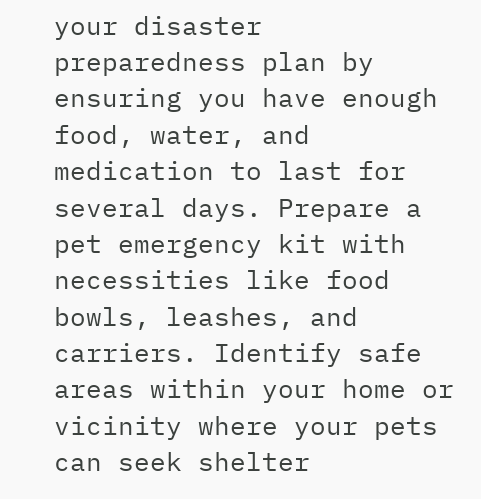your disaster preparedness plan by ensuring you have enough food, water, and medication to last for several days. Prepare a pet emergency kit with necessities like food bowls, leashes, and carriers. Identify safe areas within your home or vicinity where your pets can seek shelter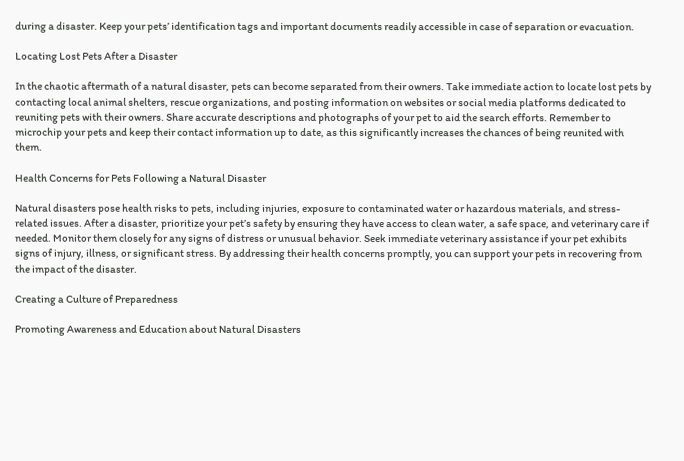during a disaster. Keep your pets’ identification tags and important documents readily accessible in case of separation or evacuation.

Locating Lost Pets After a Disaster

In the chaotic aftermath of a natural disaster, pets can become separated from their owners. Take immediate action to locate lost pets by contacting local animal shelters, rescue organizations, and posting information on websites or social media platforms dedicated to reuniting pets with their owners. Share accurate descriptions and photographs of your pet to aid the search efforts. Remember to microchip your pets and keep their contact information up to date, as this significantly increases the chances of being reunited with them.

Health Concerns for Pets Following a Natural Disaster

Natural disasters pose health risks to pets, including injuries, exposure to contaminated water or hazardous materials, and stress-related issues. After a disaster, prioritize your pet’s safety by ensuring they have access to clean water, a safe space, and veterinary care if needed. Monitor them closely for any signs of distress or unusual behavior. Seek immediate veterinary assistance if your pet exhibits signs of injury, illness, or significant stress. By addressing their health concerns promptly, you can support your pets in recovering from the impact of the disaster.

Creating a Culture of Preparedness

Promoting Awareness and Education about Natural Disasters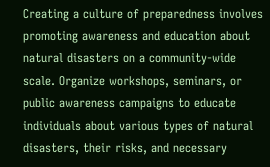Creating a culture of preparedness involves promoting awareness and education about natural disasters on a community-wide scale. Organize workshops, seminars, or public awareness campaigns to educate individuals about various types of natural disasters, their risks, and necessary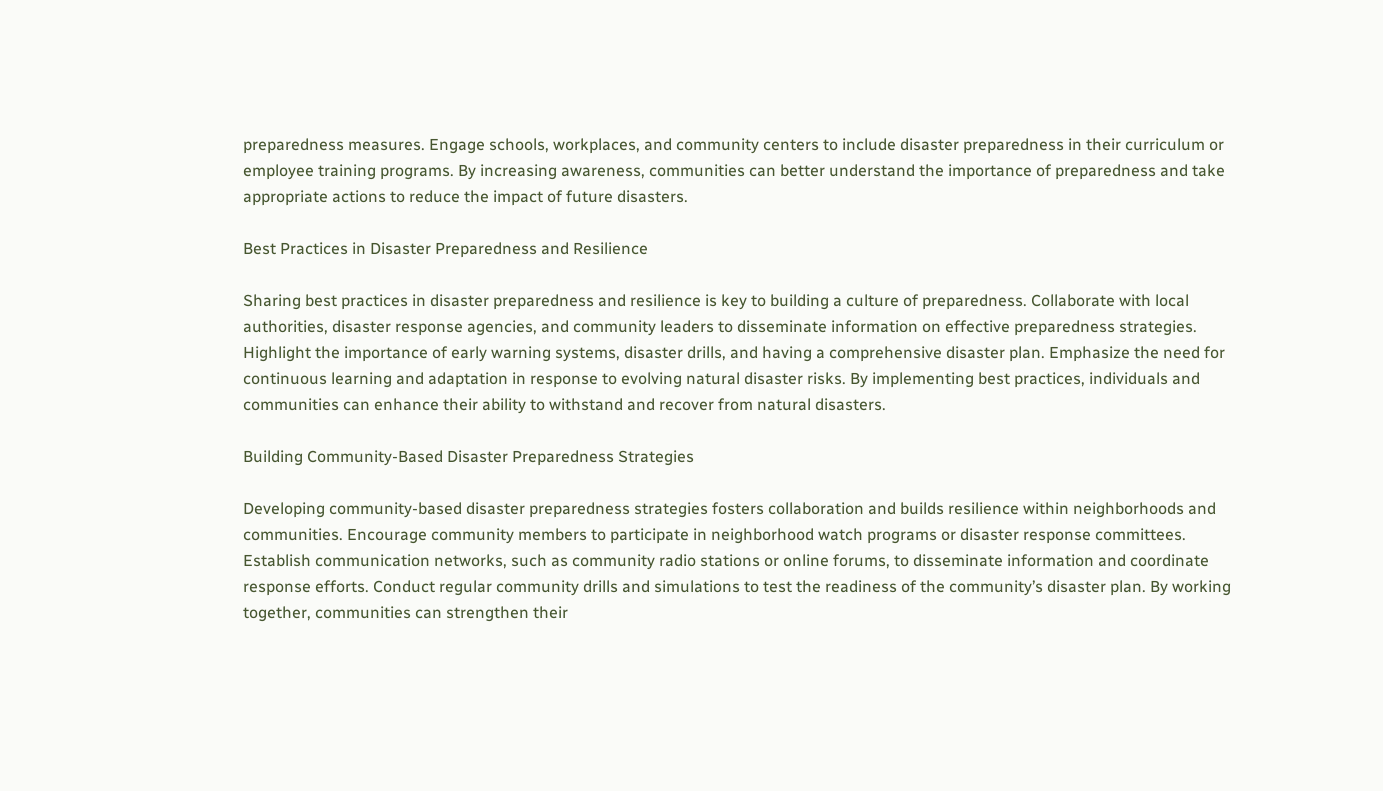preparedness measures. Engage schools, workplaces, and community centers to include disaster preparedness in their curriculum or employee training programs. By increasing awareness, communities can better understand the importance of preparedness and take appropriate actions to reduce the impact of future disasters.

Best Practices in Disaster Preparedness and Resilience

Sharing best practices in disaster preparedness and resilience is key to building a culture of preparedness. Collaborate with local authorities, disaster response agencies, and community leaders to disseminate information on effective preparedness strategies. Highlight the importance of early warning systems, disaster drills, and having a comprehensive disaster plan. Emphasize the need for continuous learning and adaptation in response to evolving natural disaster risks. By implementing best practices, individuals and communities can enhance their ability to withstand and recover from natural disasters.

Building Community-Based Disaster Preparedness Strategies

Developing community-based disaster preparedness strategies fosters collaboration and builds resilience within neighborhoods and communities. Encourage community members to participate in neighborhood watch programs or disaster response committees. Establish communication networks, such as community radio stations or online forums, to disseminate information and coordinate response efforts. Conduct regular community drills and simulations to test the readiness of the community’s disaster plan. By working together, communities can strengthen their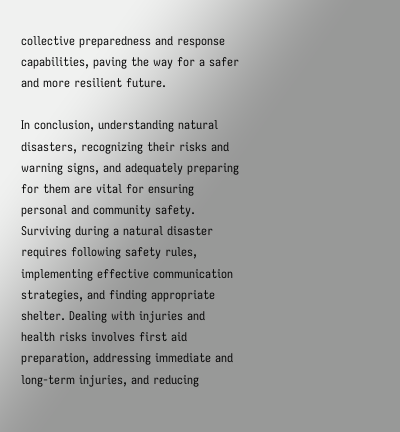collective preparedness and response capabilities, paving the way for a safer and more resilient future.

In conclusion, understanding natural disasters, recognizing their risks and warning signs, and adequately preparing for them are vital for ensuring personal and community safety. Surviving during a natural disaster requires following safety rules, implementing effective communication strategies, and finding appropriate shelter. Dealing with injuries and health risks involves first aid preparation, addressing immediate and long-term injuries, and reducing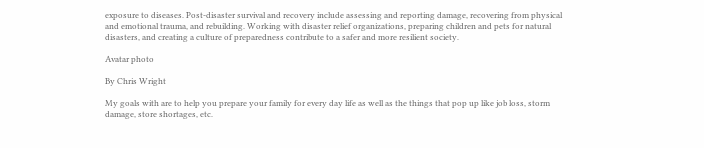exposure to diseases. Post-disaster survival and recovery include assessing and reporting damage, recovering from physical and emotional trauma, and rebuilding. Working with disaster relief organizations, preparing children and pets for natural disasters, and creating a culture of preparedness contribute to a safer and more resilient society.

Avatar photo

By Chris Wright

My goals with are to help you prepare your family for every day life as well as the things that pop up like job loss, storm damage, store shortages, etc.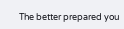The better prepared you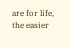are for life, the easier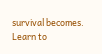survival becomes. Learn to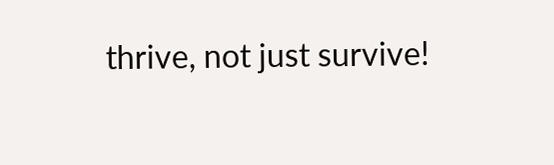thrive, not just survive!